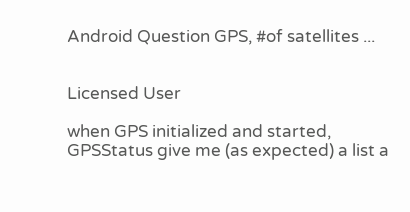Android Question GPS, #of satellites ...


Licensed User

when GPS initialized and started, GPSStatus give me (as expected) a list a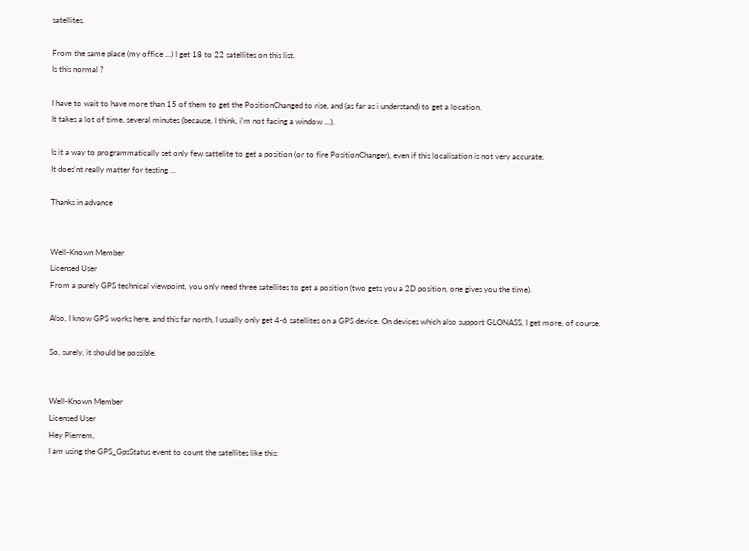satellites.

From the same place (my office ...) I get 18 to 22 satellites on this list.
Is this normal ?

I have to wait to have more than 15 of them to get the PositionChanged to rise, and (as far as i understand) to get a location.
It takes a lot of time, several minutes (because, I think, i'm not facing a window ...).

Is it a way to programmatically set only few sattelite to get a position (or to fire PositionChanger), even if this localisation is not very accurate.
It does'nt really matter for testing ...

Thanks in advance


Well-Known Member
Licensed User
From a purely GPS technical viewpoint, you only need three satellites to get a position (two gets you a 2D position, one gives you the time).

Also, I know GPS works here, and this far north, I usually only get 4-6 satellites on a GPS device. On devices which also support GLONASS, I get more, of course.

So, surely, it should be possible.


Well-Known Member
Licensed User
Hey Pierrem,
I am using the GPS_GpsStatus event to count the satellites like this: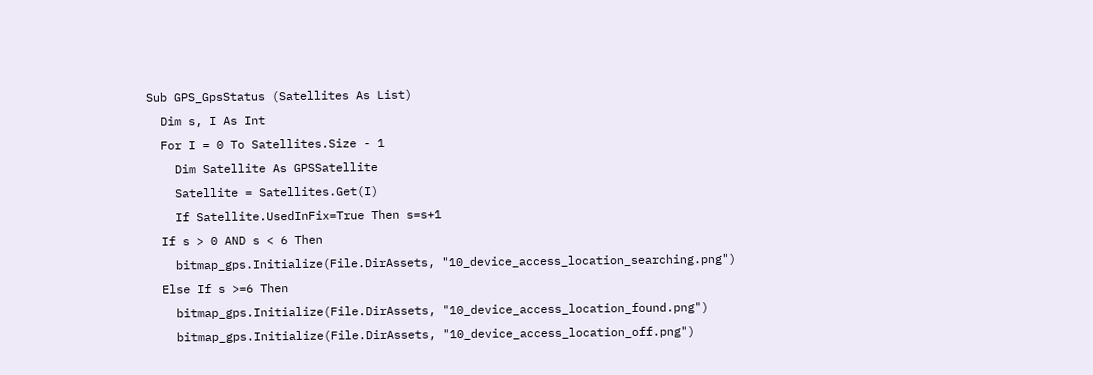Sub GPS_GpsStatus (Satellites As List)
  Dim s, I As Int
  For I = 0 To Satellites.Size - 1
    Dim Satellite As GPSSatellite
    Satellite = Satellites.Get(I)
    If Satellite.UsedInFix=True Then s=s+1
  If s > 0 AND s < 6 Then
    bitmap_gps.Initialize(File.DirAssets, "10_device_access_location_searching.png")
  Else If s >=6 Then
    bitmap_gps.Initialize(File.DirAssets, "10_device_access_location_found.png")
    bitmap_gps.Initialize(File.DirAssets, "10_device_access_location_off.png")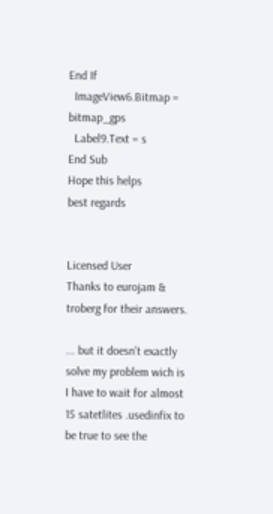End If
  ImageView6.Bitmap = bitmap_gps
  Label9.Text = s
End Sub
Hope this helps
best regards


Licensed User
Thanks to eurojam & troberg for their answers.

... but it doesn't exactly solve my problem wich is I have to wait for almost 15 satetlites .usedinfix to be true to see the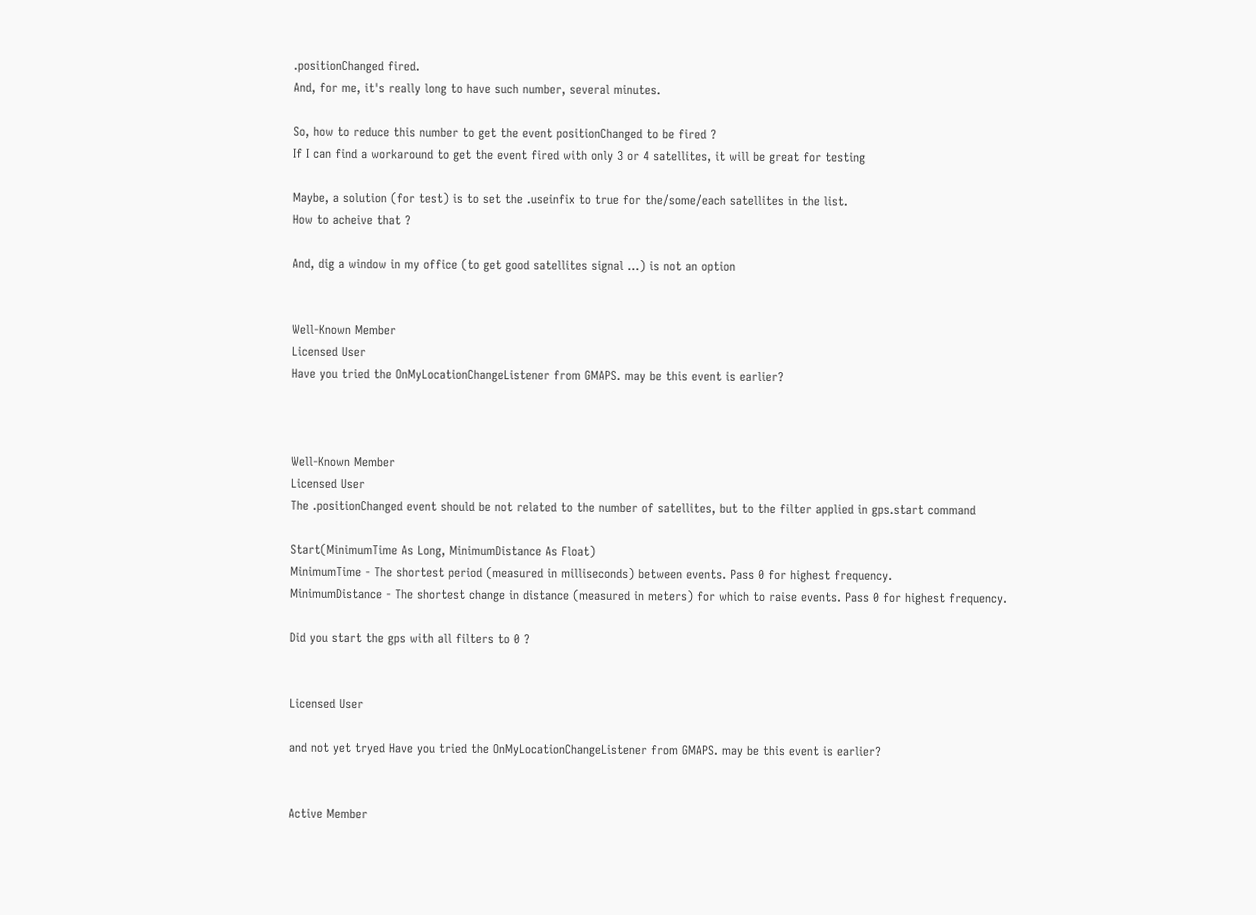.positionChanged fired.
And, for me, it's really long to have such number, several minutes.

So, how to reduce this number to get the event positionChanged to be fired ?
If I can find a workaround to get the event fired with only 3 or 4 satellites, it will be great for testing

Maybe, a solution (for test) is to set the .useinfix to true for the/some/each satellites in the list.
How to acheive that ?

And, dig a window in my office (to get good satellites signal ...) is not an option


Well-Known Member
Licensed User
Have you tried the OnMyLocationChangeListener from GMAPS. may be this event is earlier?



Well-Known Member
Licensed User
The .positionChanged event should be not related to the number of satellites, but to the filter applied in gps.start command

Start(MinimumTime As Long, MinimumDistance As Float)
MinimumTime - The shortest period (measured in milliseconds) between events. Pass 0 for highest frequency.
MinimumDistance - The shortest change in distance (measured in meters) for which to raise events. Pass 0 for highest frequency.

Did you start the gps with all filters to 0 ?


Licensed User

and not yet tryed Have you tried the OnMyLocationChangeListener from GMAPS. may be this event is earlier?


Active Member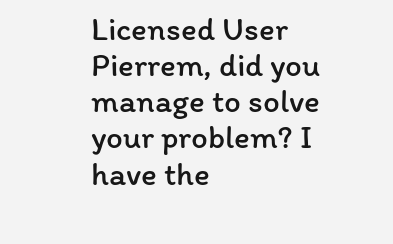Licensed User
Pierrem, did you manage to solve your problem? I have the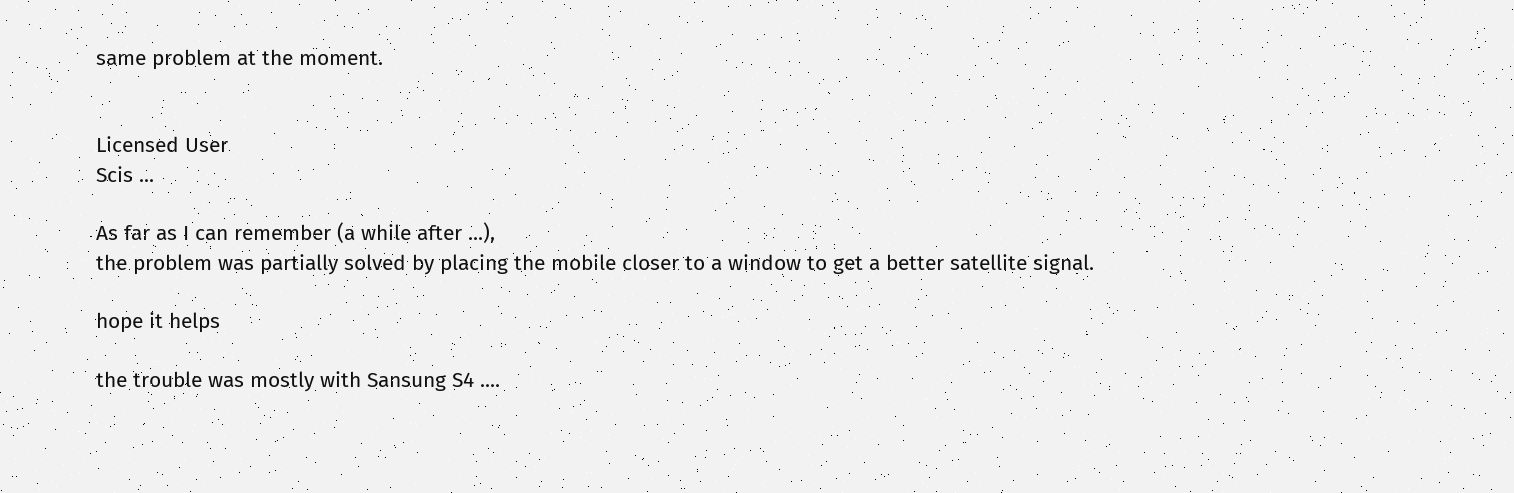same problem at the moment.


Licensed User
Scis ...

As far as I can remember (a while after ...),
the problem was partially solved by placing the mobile closer to a window to get a better satellite signal.

hope it helps

the trouble was mostly with Sansung S4 ....